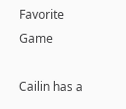Favorite Game

Cailin has a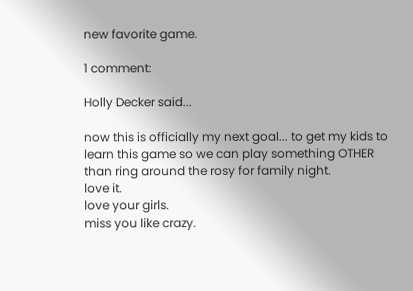new favorite game.

1 comment:

Holly Decker said...

now this is officially my next goal... to get my kids to learn this game so we can play something OTHER than ring around the rosy for family night.
love it.
love your girls.
miss you like crazy.